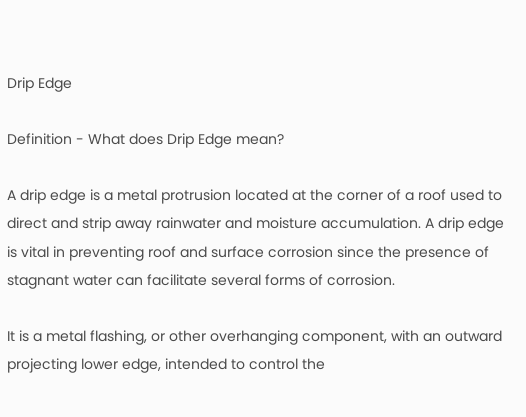Drip Edge

Definition - What does Drip Edge mean?

A drip edge is a metal protrusion located at the corner of a roof used to direct and strip away rainwater and moisture accumulation. A drip edge is vital in preventing roof and surface corrosion since the presence of stagnant water can facilitate several forms of corrosion.

It is a metal flashing, or other overhanging component, with an outward projecting lower edge, intended to control the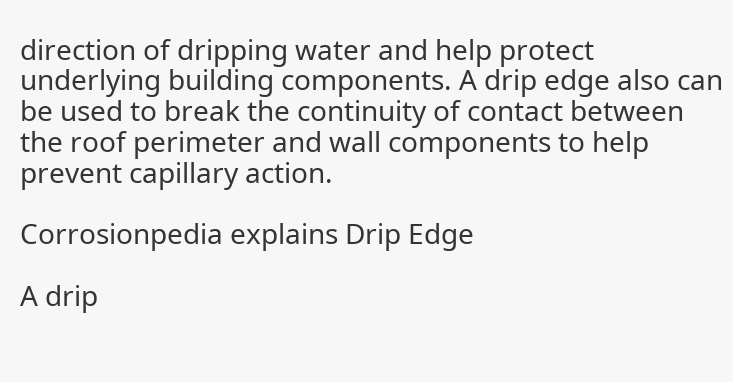direction of dripping water and help protect underlying building components. A drip edge also can be used to break the continuity of contact between the roof perimeter and wall components to help prevent capillary action.

Corrosionpedia explains Drip Edge

A drip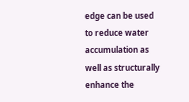edge can be used to reduce water accumulation as well as structurally enhance the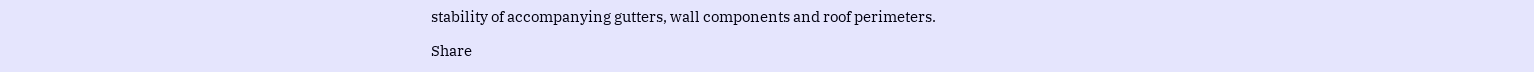stability of accompanying gutters, wall components and roof perimeters.

Share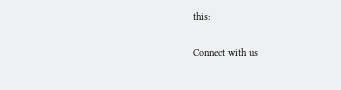this:

Connect with us